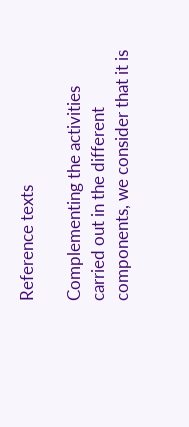Reference texts

Complementing the activities carried out in the different components, we consider that it is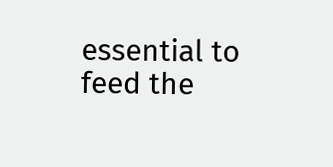essential to feed the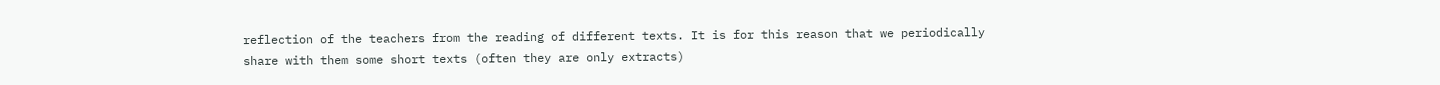reflection of the teachers from the reading of different texts. It is for this reason that we periodically share with them some short texts (often they are only extracts)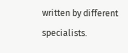written by different specialists.